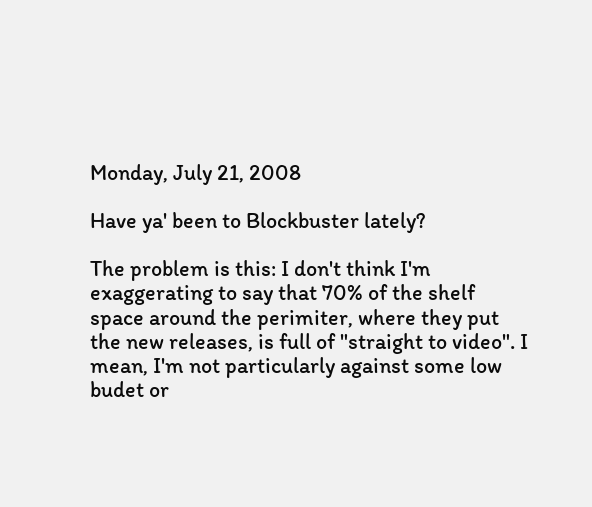Monday, July 21, 2008

Have ya' been to Blockbuster lately?

The problem is this: I don't think I'm exaggerating to say that 70% of the shelf space around the perimiter, where they put the new releases, is full of "straight to video". I mean, I'm not particularly against some low budet or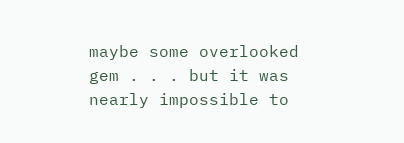maybe some overlooked gem . . . but it was nearly impossible to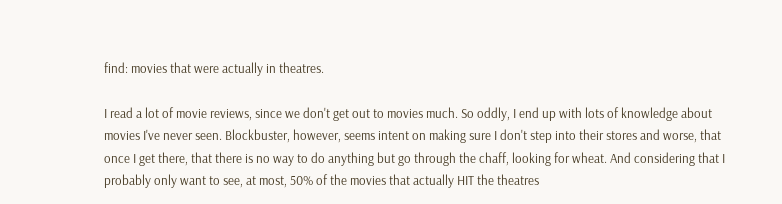find: movies that were actually in theatres.

I read a lot of movie reviews, since we don't get out to movies much. So oddly, I end up with lots of knowledge about movies I've never seen. Blockbuster, however, seems intent on making sure I don't step into their stores and worse, that once I get there, that there is no way to do anything but go through the chaff, looking for wheat. And considering that I probably only want to see, at most, 50% of the movies that actually HIT the theatres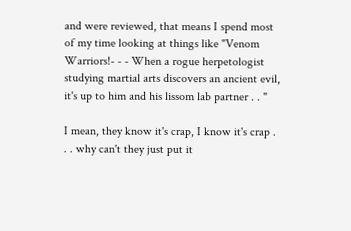and were reviewed, that means I spend most of my time looking at things like "Venom Warriors!- - - When a rogue herpetologist studying martial arts discovers an ancient evil, it's up to him and his lissom lab partner . . "

I mean, they know it's crap, I know it's crap . . . why can't they just put it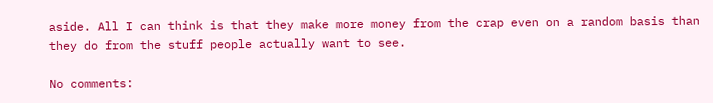aside. All I can think is that they make more money from the crap even on a random basis than they do from the stuff people actually want to see.

No comments: